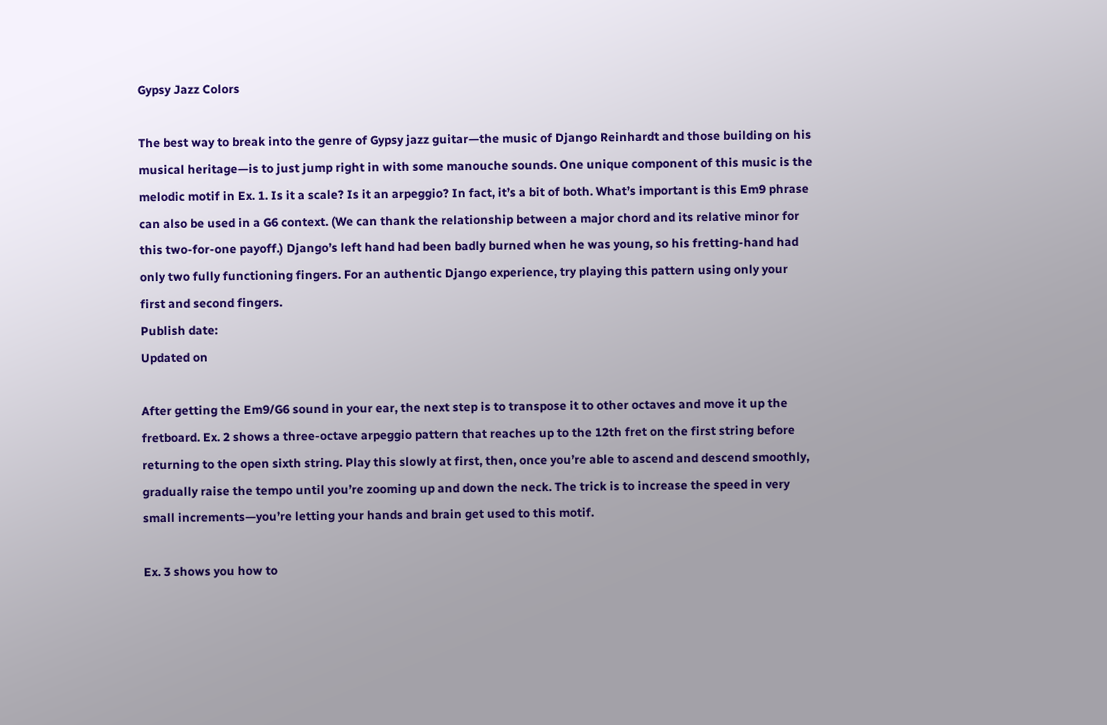Gypsy Jazz Colors

The best way to break into the genre of Gypsy jazz guitar—the music of Django Reinhardt and those building on his musical heritage—is to just jump right in with some manouche sounds. One unique component of this music is the melodic motif in Ex. 1. Is it a scale? Is it an arpeggio? In fact, it’s a bit of both. What’s important is this Em9 phrase can also be used in a G6 context. (We can thank the relationship between a major chord and its relative minor for this two-for-one payoff.) Django’s left hand had been badly burned when he was young, so his fretting-hand had only two fully functioning fingers. For an authentic Django experience, try playing this pattern using only your first and second fingers.
Publish date:
Updated on

After getting the Em9/G6 sound in your ear, the next step is to transpose it to other octaves and move it up the fretboard. Ex. 2 shows a three-octave arpeggio pattern that reaches up to the 12th fret on the first string before returning to the open sixth string. Play this slowly at first, then, once you’re able to ascend and descend smoothly, gradually raise the tempo until you’re zooming up and down the neck. The trick is to increase the speed in very small increments—you’re letting your hands and brain get used to this motif.

Ex. 3 shows you how to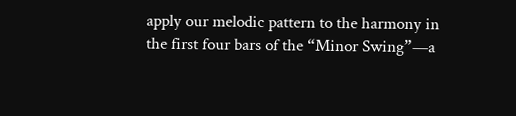apply our melodic pattern to the harmony in the first four bars of the “Minor Swing”—a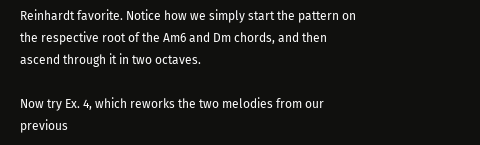Reinhardt favorite. Notice how we simply start the pattern on the respective root of the Am6 and Dm chords, and then ascend through it in two octaves.

Now try Ex. 4, which reworks the two melodies from our previous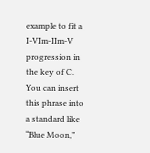example to fit a I-VIm-IIm-V progression in the key of C. You can insert this phrase into a standard like “Blue Moon,”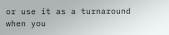or use it as a turnaround when you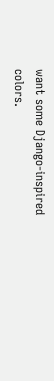want some Django-inspired colors.